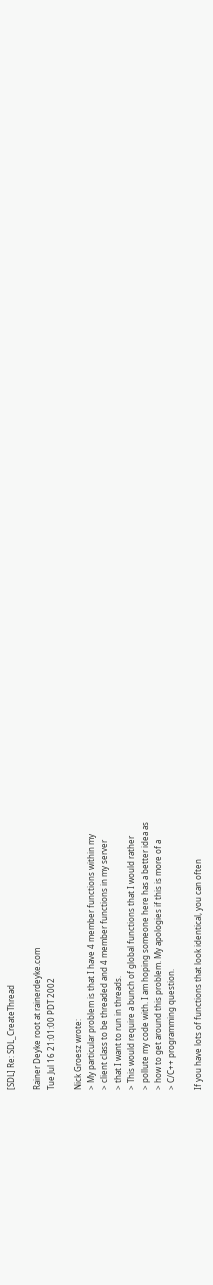[SDL] Re: SDL_CreateThread

Rainer Deyke root at rainerdeyke.com
Tue Jul 16 21:01:00 PDT 2002

Nick Groesz wrote:
> My particular problem is that I have 4 member functions within my
> client class to be threaded and 4 member functions in my server
> that I want to run in threads.
> This would require a bunch of global functions that I would rather
> pollute my code with. I am hoping someone here has a better idea as
> how to get around this problem. My apologies if this is more of a
> C/C++ programming question.

If you have lots of functions that look identical, you can often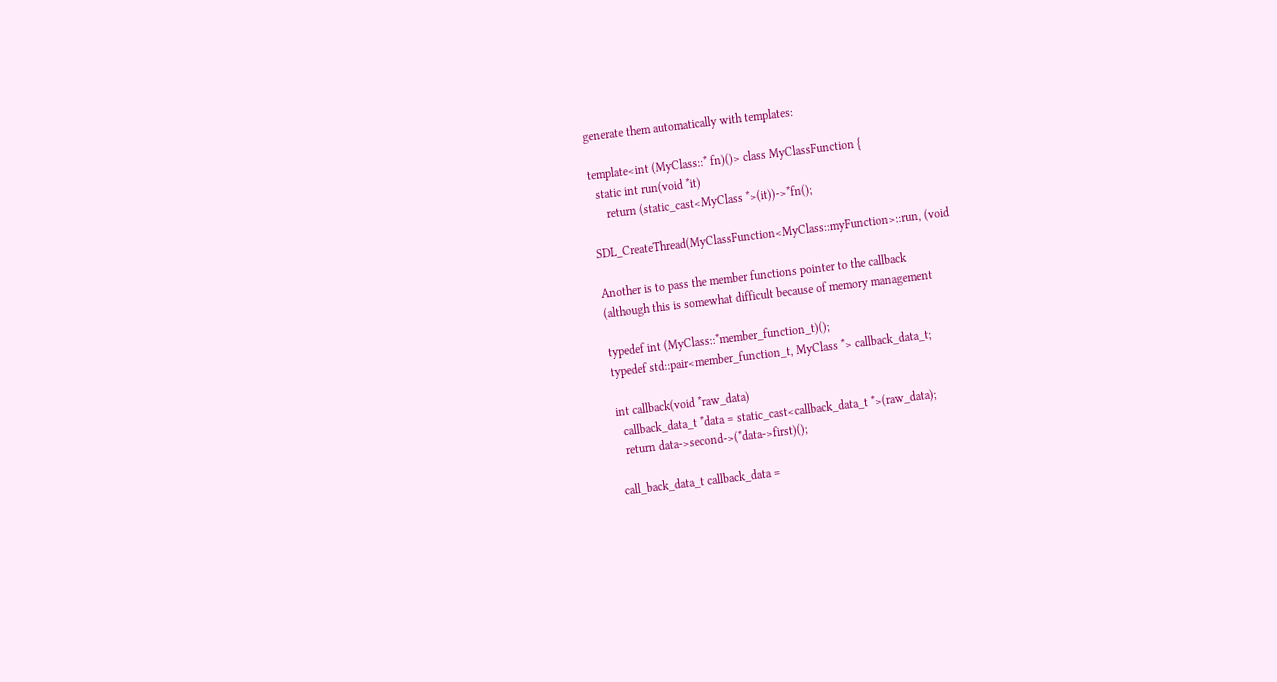generate them automatically with templates:

template<int (MyClass::* fn)()> class MyClassFunction {
  static int run(void *it)
     return (static_cast<MyClass *>(it))->*fn();

SDL_CreateThread(MyClassFunction<MyClass::myFunction>::run, (void

Another is to pass the member functions pointer to the callback
(although this is somewhat difficult because of memory management

typedef int (MyClass::*member_function_t)();
typedef std::pair<member_function_t, MyClass *> callback_data_t;

int callback(void *raw_data)
  callback_data_t *data = static_cast<callback_data_t *>(raw_data);
  return data->second->(*data->first)();

call_back_data_t callback_data =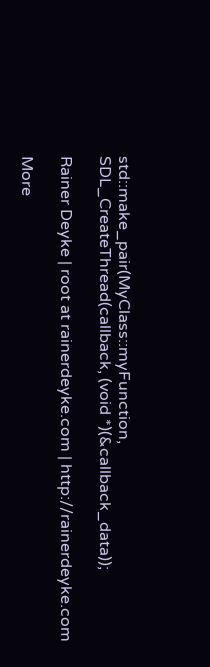std::make_pair(MyClass::myFunction,
SDL_CreateThread(callback, (void *)(&callback_data));

Rainer Deyke | root at rainerdeyke.com | http://rainerdeyke.com

More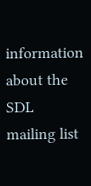information about the SDL mailing list